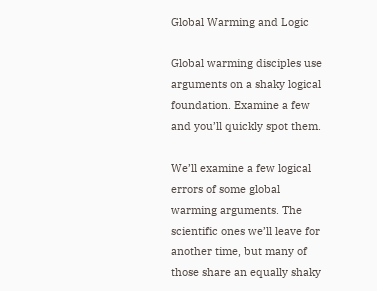Global Warming and Logic

Global warming disciples use arguments on a shaky logical foundation. Examine a few and you’ll quickly spot them.

We’ll examine a few logical errors of some global warming arguments. The scientific ones we’ll leave for another time, but many of those share an equally shaky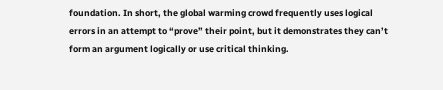foundation. In short, the global warming crowd frequently uses logical errors in an attempt to “prove” their point, but it demonstrates they can’t form an argument logically or use critical thinking.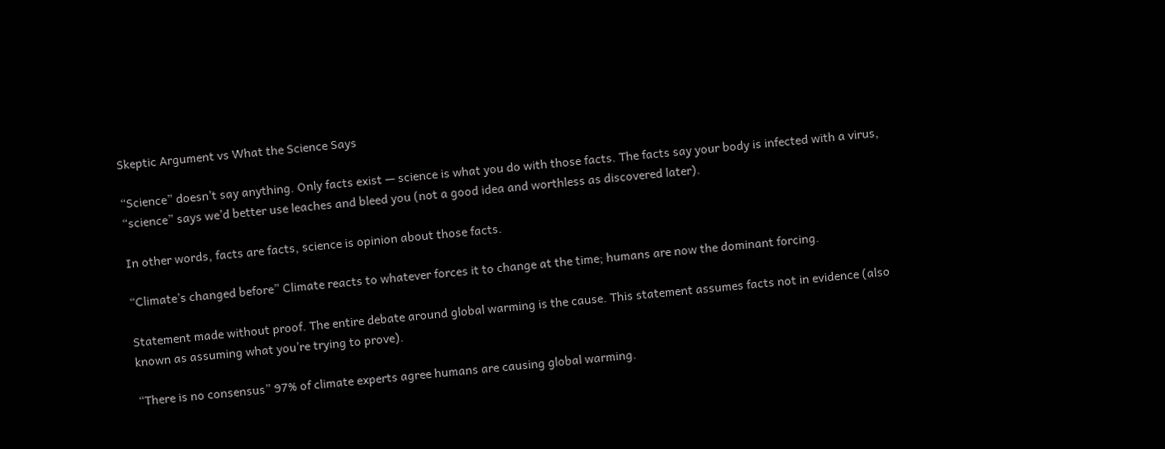Skeptic Argument vs What the Science Says

“Science” doesn’t say anything. Only facts exist — science is what you do with those facts. The facts say your body is infected with a virus, “science” says we’d better use leaches and bleed you (not a good idea and worthless as discovered later).

In other words, facts are facts, science is opinion about those facts.

“Climate’s changed before” Climate reacts to whatever forces it to change at the time; humans are now the dominant forcing.

Statement made without proof. The entire debate around global warming is the cause. This statement assumes facts not in evidence (also known as assuming what you’re trying to prove).

“There is no consensus” 97% of climate experts agree humans are causing global warming.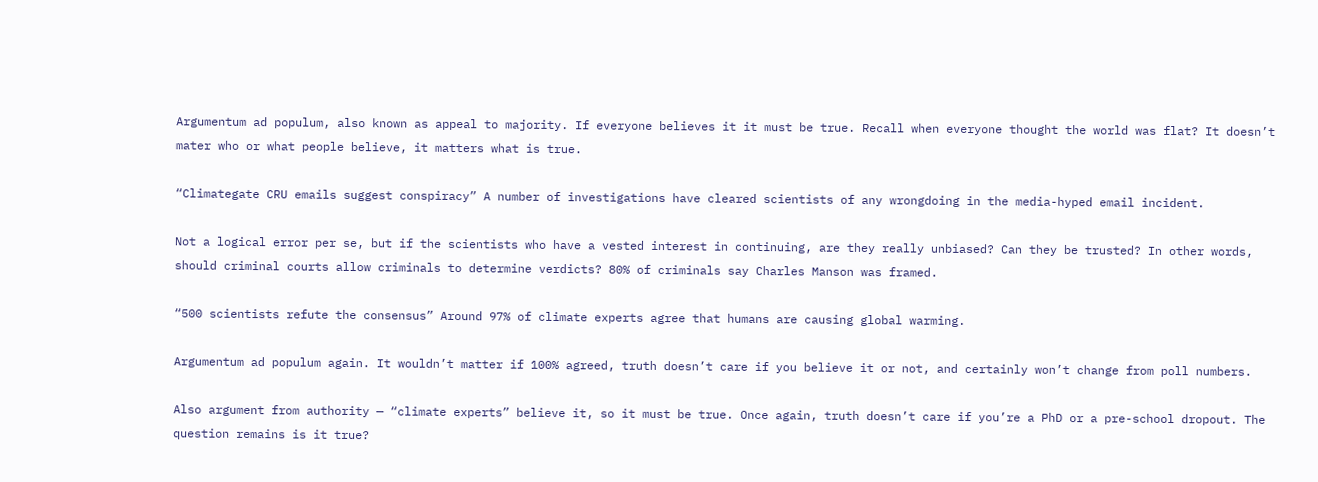Argumentum ad populum, also known as appeal to majority. If everyone believes it it must be true. Recall when everyone thought the world was flat? It doesn’t mater who or what people believe, it matters what is true.

“Climategate CRU emails suggest conspiracy” A number of investigations have cleared scientists of any wrongdoing in the media-hyped email incident.

Not a logical error per se, but if the scientists who have a vested interest in continuing, are they really unbiased? Can they be trusted? In other words, should criminal courts allow criminals to determine verdicts? 80% of criminals say Charles Manson was framed.

“500 scientists refute the consensus” Around 97% of climate experts agree that humans are causing global warming.

Argumentum ad populum again. It wouldn’t matter if 100% agreed, truth doesn’t care if you believe it or not, and certainly won’t change from poll numbers.

Also argument from authority — “climate experts” believe it, so it must be true. Once again, truth doesn’t care if you’re a PhD or a pre-school dropout. The question remains is it true?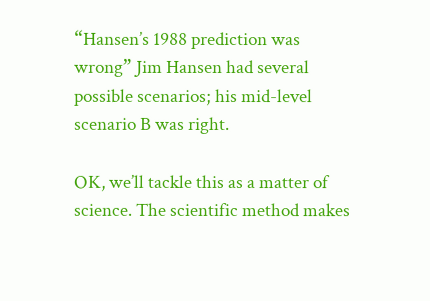“Hansen’s 1988 prediction was wrong” Jim Hansen had several possible scenarios; his mid-level scenario B was right.

OK, we’ll tackle this as a matter of science. The scientific method makes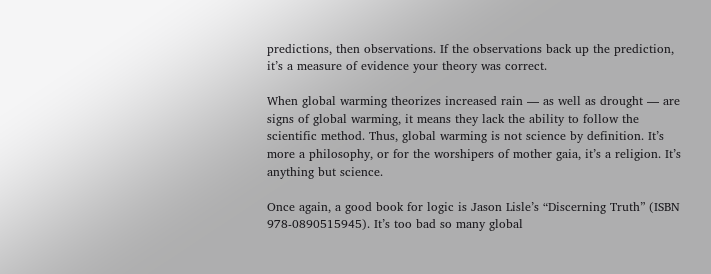predictions, then observations. If the observations back up the prediction, it’s a measure of evidence your theory was correct.

When global warming theorizes increased rain — as well as drought — are signs of global warming, it means they lack the ability to follow the scientific method. Thus, global warming is not science by definition. It’s more a philosophy, or for the worshipers of mother gaia, it’s a religion. It’s anything but science.

Once again, a good book for logic is Jason Lisle’s “Discerning Truth” (ISBN 978-0890515945). It’s too bad so many global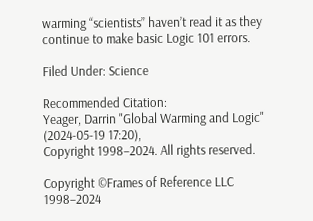warming “scientists” haven’t read it as they continue to make basic Logic 101 errors.

Filed Under: Science

Recommended Citation:
Yeager, Darrin "Global Warming and Logic" (2024-05-19 17:20),
Copyright 1998–2024. All rights reserved.

Copyright ©Frames of Reference LLC 1998–2024